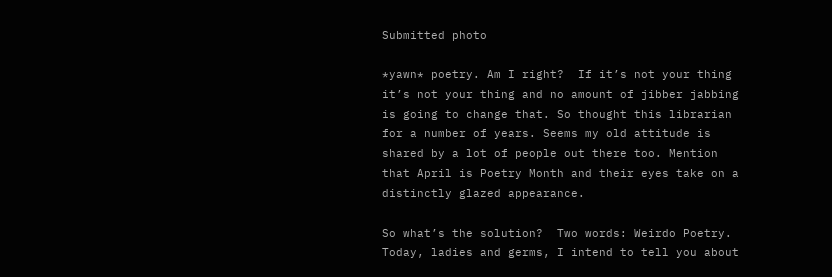Submitted photo

*yawn* poetry. Am I right?  If it’s not your thing it’s not your thing and no amount of jibber jabbing is going to change that. So thought this librarian for a number of years. Seems my old attitude is shared by a lot of people out there too. Mention that April is Poetry Month and their eyes take on a distinctly glazed appearance.

So what’s the solution?  Two words: Weirdo Poetry.  Today, ladies and germs, I intend to tell you about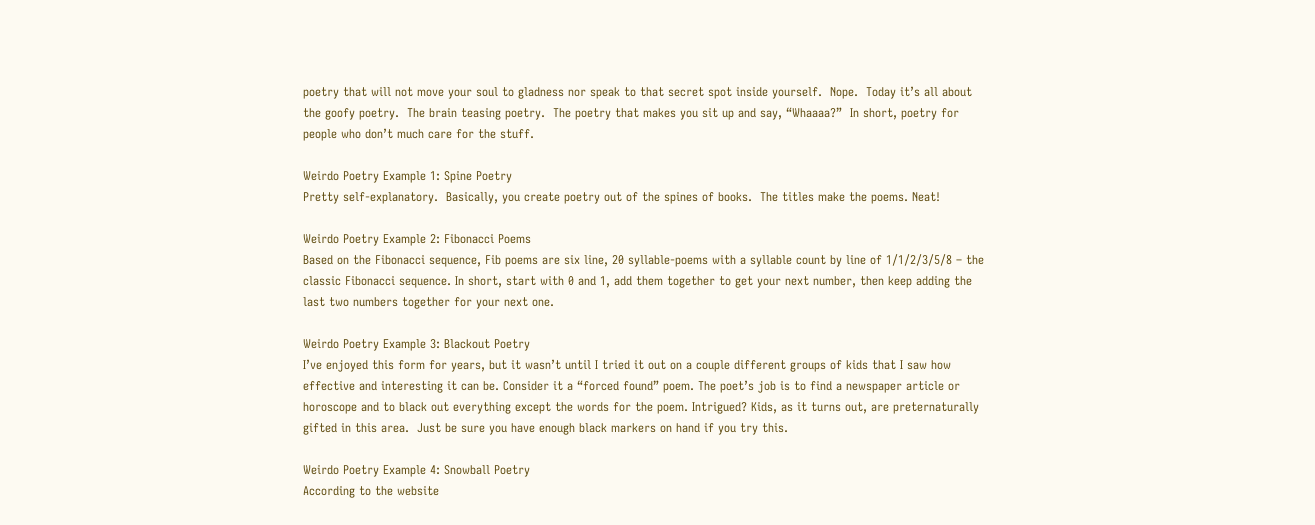poetry that will not move your soul to gladness nor speak to that secret spot inside yourself.  Nope.  Today it’s all about the goofy poetry.  The brain teasing poetry.  The poetry that makes you sit up and say, “Whaaaa?”  In short, poetry for people who don’t much care for the stuff.

Weirdo Poetry Example 1: Spine Poetry
Pretty self-explanatory.  Basically, you create poetry out of the spines of books.  The titles make the poems. Neat!

Weirdo Poetry Example 2: Fibonacci Poems
Based on the Fibonacci sequence, Fib poems are six line, 20 syllable-poems with a syllable count by line of 1/1/2/3/5/8 – the classic Fibonacci sequence. In short, start with 0 and 1, add them together to get your next number, then keep adding the last two numbers together for your next one.

Weirdo Poetry Example 3: Blackout Poetry
I’ve enjoyed this form for years, but it wasn’t until I tried it out on a couple different groups of kids that I saw how effective and interesting it can be. Consider it a “forced found” poem. The poet’s job is to find a newspaper article or horoscope and to black out everything except the words for the poem. Intrigued? Kids, as it turns out, are preternaturally gifted in this area.  Just be sure you have enough black markers on hand if you try this.

Weirdo Poetry Example 4: Snowball Poetry
According to the website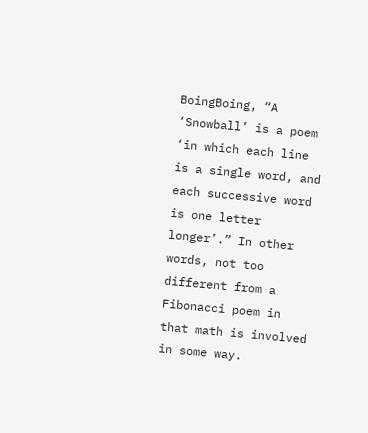BoingBoing, “A ‘Snowball’ is a poem ‘in which each line is a single word, and each successive word is one letter longer’.” In other words, not too different from a Fibonacci poem in that math is involved in some way.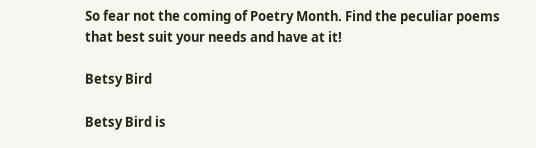So fear not the coming of Poetry Month. Find the peculiar poems that best suit your needs and have at it!

Betsy Bird

Betsy Bird is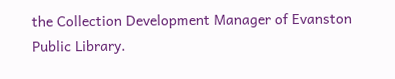the Collection Development Manager of Evanston Public Library.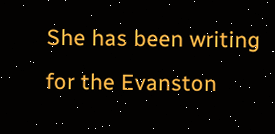She has been writing for the Evanston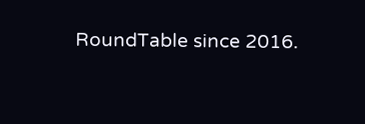RoundTable since 2016.